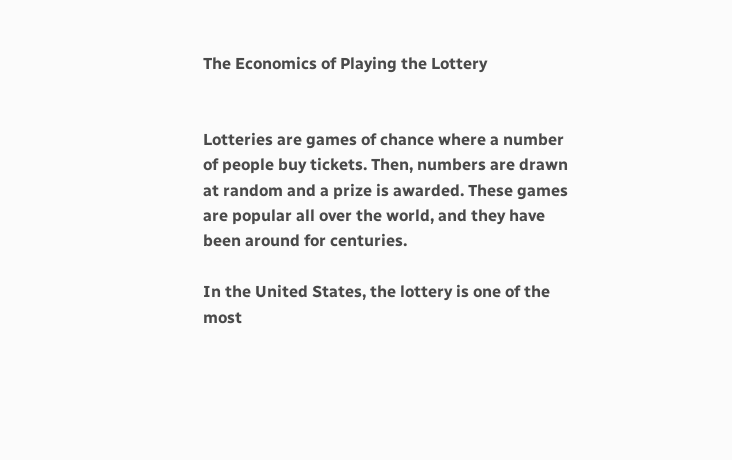The Economics of Playing the Lottery


Lotteries are games of chance where a number of people buy tickets. Then, numbers are drawn at random and a prize is awarded. These games are popular all over the world, and they have been around for centuries.

In the United States, the lottery is one of the most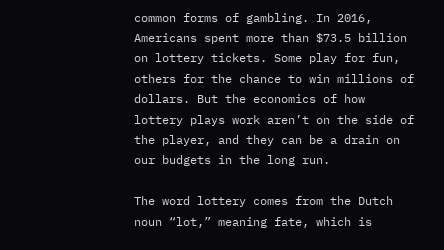common forms of gambling. In 2016, Americans spent more than $73.5 billion on lottery tickets. Some play for fun, others for the chance to win millions of dollars. But the economics of how lottery plays work aren’t on the side of the player, and they can be a drain on our budgets in the long run.

The word lottery comes from the Dutch noun “lot,” meaning fate, which is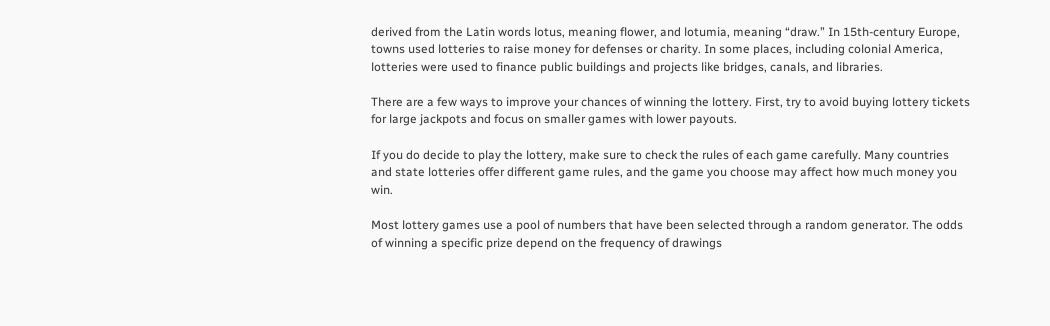derived from the Latin words lotus, meaning flower, and lotumia, meaning “draw.” In 15th-century Europe, towns used lotteries to raise money for defenses or charity. In some places, including colonial America, lotteries were used to finance public buildings and projects like bridges, canals, and libraries.

There are a few ways to improve your chances of winning the lottery. First, try to avoid buying lottery tickets for large jackpots and focus on smaller games with lower payouts.

If you do decide to play the lottery, make sure to check the rules of each game carefully. Many countries and state lotteries offer different game rules, and the game you choose may affect how much money you win.

Most lottery games use a pool of numbers that have been selected through a random generator. The odds of winning a specific prize depend on the frequency of drawings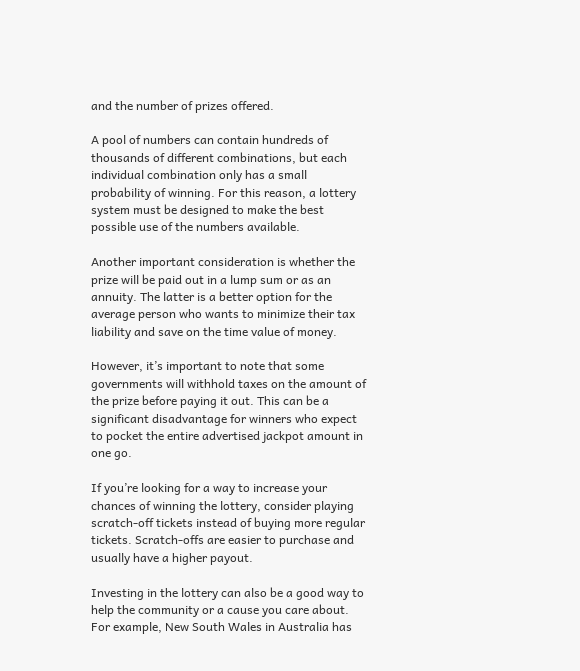and the number of prizes offered.

A pool of numbers can contain hundreds of thousands of different combinations, but each individual combination only has a small probability of winning. For this reason, a lottery system must be designed to make the best possible use of the numbers available.

Another important consideration is whether the prize will be paid out in a lump sum or as an annuity. The latter is a better option for the average person who wants to minimize their tax liability and save on the time value of money.

However, it’s important to note that some governments will withhold taxes on the amount of the prize before paying it out. This can be a significant disadvantage for winners who expect to pocket the entire advertised jackpot amount in one go.

If you’re looking for a way to increase your chances of winning the lottery, consider playing scratch-off tickets instead of buying more regular tickets. Scratch-offs are easier to purchase and usually have a higher payout.

Investing in the lottery can also be a good way to help the community or a cause you care about. For example, New South Wales in Australia has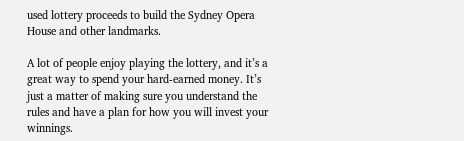used lottery proceeds to build the Sydney Opera House and other landmarks.

A lot of people enjoy playing the lottery, and it’s a great way to spend your hard-earned money. It’s just a matter of making sure you understand the rules and have a plan for how you will invest your winnings.